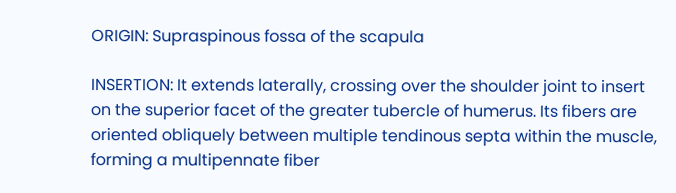ORIGIN: Supraspinous fossa of the scapula

INSERTION: It extends laterally, crossing over the shoulder joint to insert on the superior facet of the greater tubercle of humerus. Its fibers are oriented obliquely between multiple tendinous septa within the muscle, forming a multipennate fiber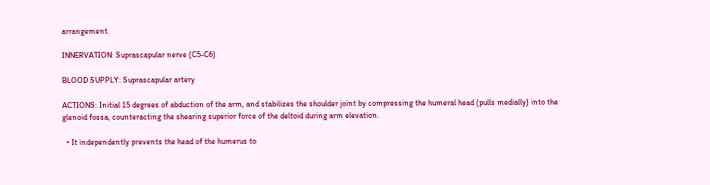arrangement.

INNERVATION: Suprascapular nerve (C5-C6)

BLOOD SUPPLY: Suprascapular artery

ACTIONS: Initial 15 degrees of abduction of the arm, and stabilizes the shoulder joint by compressing the humeral head (pulls medially) into the glenoid fossa, counteracting the shearing superior force of the deltoid during arm elevation.

  • It independently prevents the head of the humerus to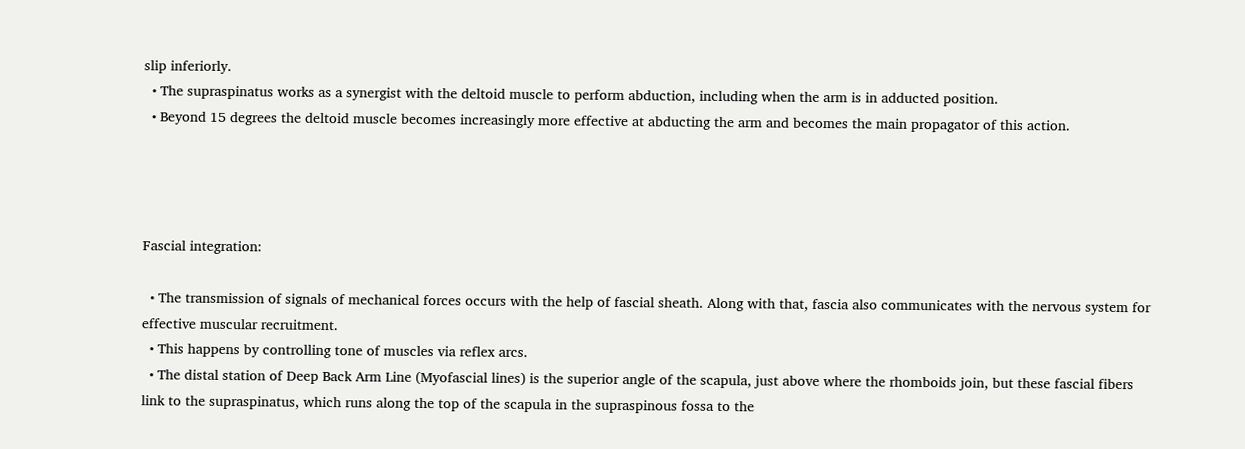slip inferiorly.
  • The supraspinatus works as a synergist with the deltoid muscle to perform abduction, including when the arm is in adducted position.
  • Beyond 15 degrees the deltoid muscle becomes increasingly more effective at abducting the arm and becomes the main propagator of this action.




Fascial integration:

  • The transmission of signals of mechanical forces occurs with the help of fascial sheath. Along with that, fascia also communicates with the nervous system for effective muscular recruitment.
  • This happens by controlling tone of muscles via reflex arcs.
  • The distal station of Deep Back Arm Line (Myofascial lines) is the superior angle of the scapula, just above where the rhomboids join, but these fascial fibers link to the supraspinatus, which runs along the top of the scapula in the supraspinous fossa to the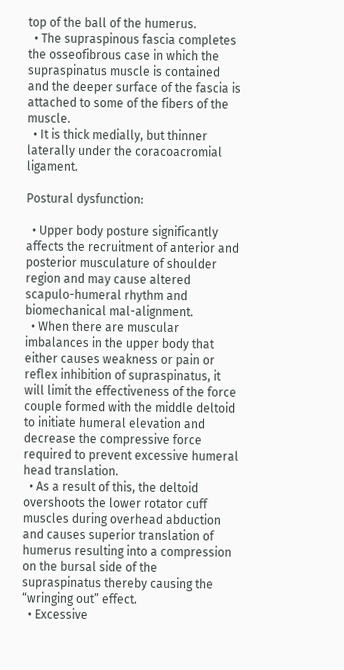top of the ball of the humerus.
  • The supraspinous fascia completes the osseofibrous case in which the supraspinatus muscle is contained and the deeper surface of the fascia is attached to some of the fibers of the muscle.
  • It is thick medially, but thinner laterally under the coracoacromial ligament.

Postural dysfunction:

  • Upper body posture significantly affects the recruitment of anterior and posterior musculature of shoulder region and may cause altered scapulo-humeral rhythm and biomechanical mal-alignment.
  • When there are muscular imbalances in the upper body that either causes weakness or pain or reflex inhibition of supraspinatus, it will limit the effectiveness of the force couple formed with the middle deltoid to initiate humeral elevation and decrease the compressive force required to prevent excessive humeral head translation.
  • As a result of this, the deltoid overshoots the lower rotator cuff muscles during overhead abduction and causes superior translation of humerus resulting into a compression on the bursal side of the supraspinatus thereby causing the “wringing out” effect.
  • Excessive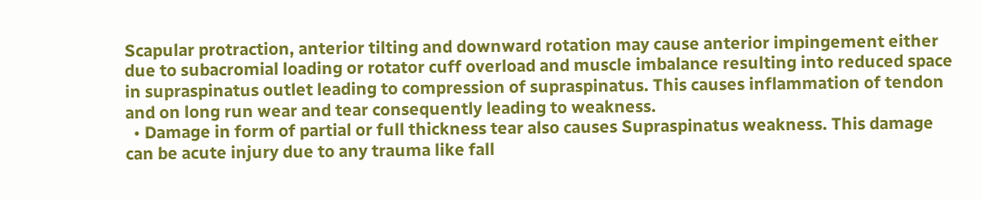Scapular protraction, anterior tilting and downward rotation may cause anterior impingement either due to subacromial loading or rotator cuff overload and muscle imbalance resulting into reduced space in supraspinatus outlet leading to compression of supraspinatus. This causes inflammation of tendon and on long run wear and tear consequently leading to weakness.
  • Damage in form of partial or full thickness tear also causes Supraspinatus weakness. This damage can be acute injury due to any trauma like fall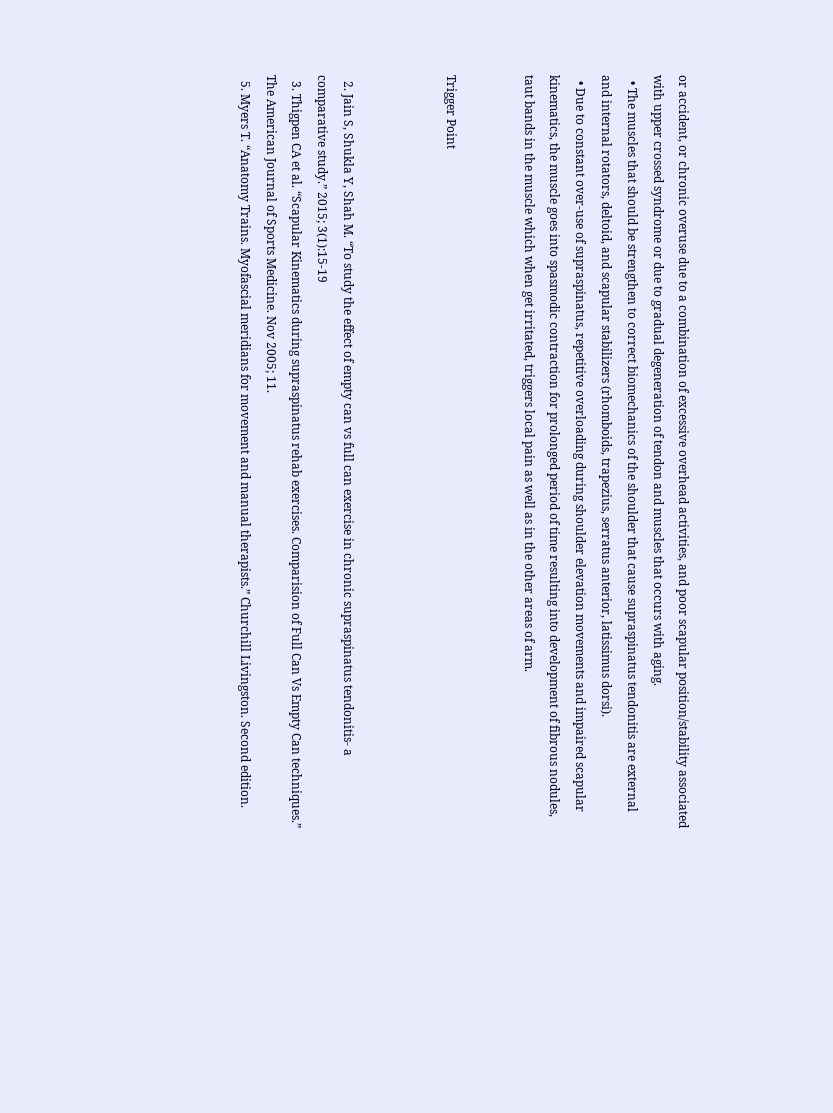or accident, or chronic overuse due to a combination of excessive overhead activities, and poor scapular position/stability associated with upper crossed syndrome or due to gradual degeneration of tendon and muscles that occurs with aging.
  • The muscles that should be strengthen to correct biomechanics of the shoulder that cause supraspinatus tendonitis are external and internal rotators, deltoid, and scapular stabilizers (rhomboids, trapezius, serratus anterior, latissimus dorsi).
  • Due to constant over-use of supraspinatus, repetitive overloading during shoulder elevation movements and impaired scapular kinematics, the muscle goes into spasmodic contraction for prolonged period of time resulting into development of fibrous nodules, taut bands in the muscle which when get irritated, triggers local pain as well as in the other areas of arm.


Trigger Point



  2. Jain S, Shukla Y, Shah M. “To study the effect of empty can vs full can exercise in chronic supraspinatus tendonitis- a comparative study.” 2015; 3(1):15-19
  3. Thigpen CA et al. “Scapular Kinematics during supraspinatus rehab exercises. Comparision of Full Can Vs Empty Can techniques.” The American Journal of Sports Medicine. Nov 2005; 11.
  5. Myers T. “Anatomy Trains. Myofascial meridians for movement and manual therapists.” Churchill Livingston. Second edition.